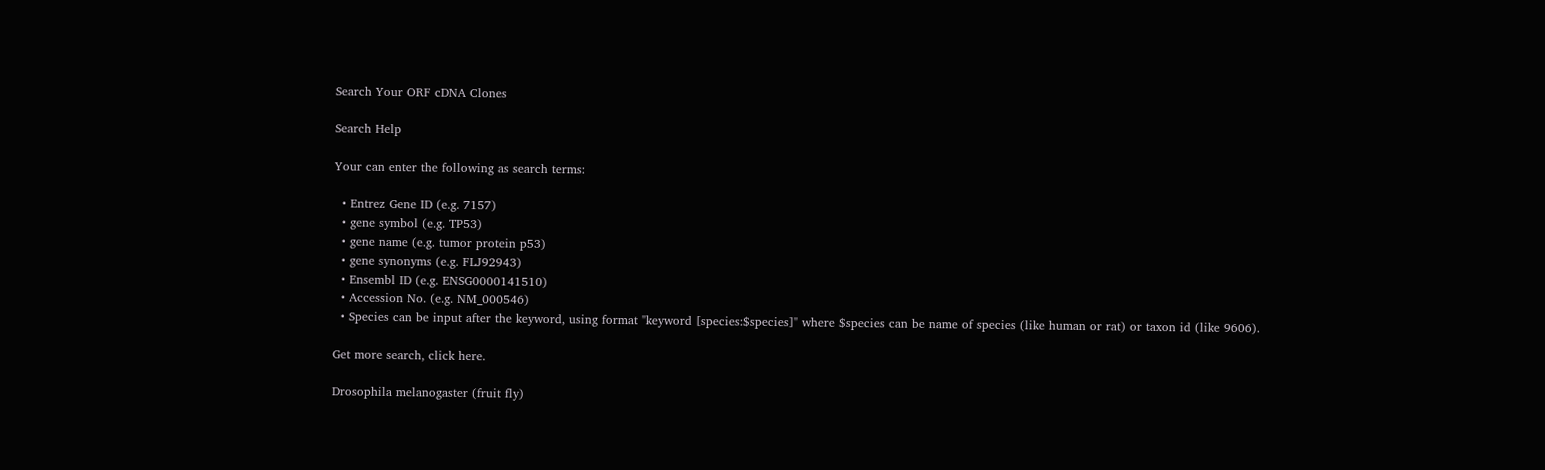Search Your ORF cDNA Clones

Search Help

Your can enter the following as search terms:

  • Entrez Gene ID (e.g. 7157)
  • gene symbol (e.g. TP53)
  • gene name (e.g. tumor protein p53)
  • gene synonyms (e.g. FLJ92943)
  • Ensembl ID (e.g. ENSG0000141510)
  • Accession No. (e.g. NM_000546)
  • Species can be input after the keyword, using format "keyword [species:$species]" where $species can be name of species (like human or rat) or taxon id (like 9606).

Get more search, click here.

Drosophila melanogaster (fruit fly)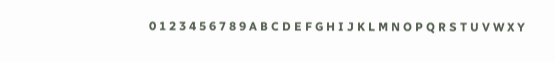0 1 2 3 4 5 6 7 8 9 A B C D E F G H I J K L M N O P Q R S T U V W X Y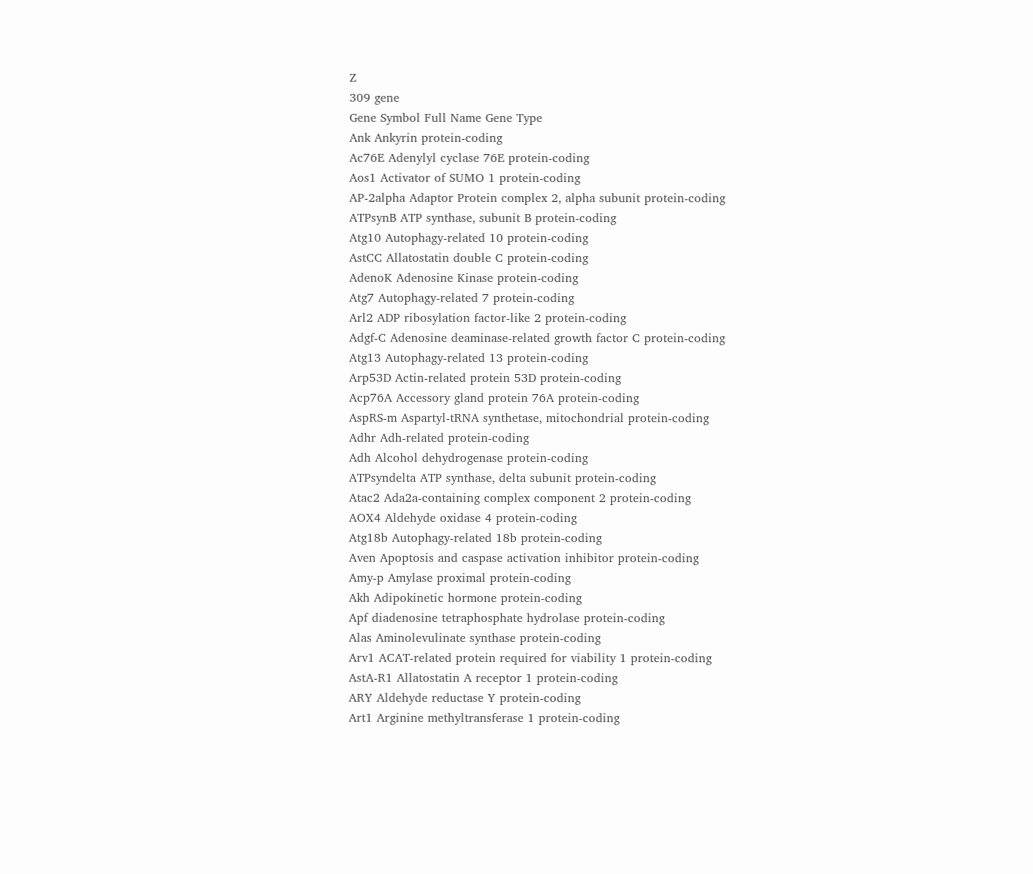Z
309 gene
Gene Symbol Full Name Gene Type
Ank Ankyrin protein-coding
Ac76E Adenylyl cyclase 76E protein-coding
Aos1 Activator of SUMO 1 protein-coding
AP-2alpha Adaptor Protein complex 2, alpha subunit protein-coding
ATPsynB ATP synthase, subunit B protein-coding
Atg10 Autophagy-related 10 protein-coding
AstCC Allatostatin double C protein-coding
AdenoK Adenosine Kinase protein-coding
Atg7 Autophagy-related 7 protein-coding
Arl2 ADP ribosylation factor-like 2 protein-coding
Adgf-C Adenosine deaminase-related growth factor C protein-coding
Atg13 Autophagy-related 13 protein-coding
Arp53D Actin-related protein 53D protein-coding
Acp76A Accessory gland protein 76A protein-coding
AspRS-m Aspartyl-tRNA synthetase, mitochondrial protein-coding
Adhr Adh-related protein-coding
Adh Alcohol dehydrogenase protein-coding
ATPsyndelta ATP synthase, delta subunit protein-coding
Atac2 Ada2a-containing complex component 2 protein-coding
AOX4 Aldehyde oxidase 4 protein-coding
Atg18b Autophagy-related 18b protein-coding
Aven Apoptosis and caspase activation inhibitor protein-coding
Amy-p Amylase proximal protein-coding
Akh Adipokinetic hormone protein-coding
Apf diadenosine tetraphosphate hydrolase protein-coding
Alas Aminolevulinate synthase protein-coding
Arv1 ACAT-related protein required for viability 1 protein-coding
AstA-R1 Allatostatin A receptor 1 protein-coding
ARY Aldehyde reductase Y protein-coding
Art1 Arginine methyltransferase 1 protein-coding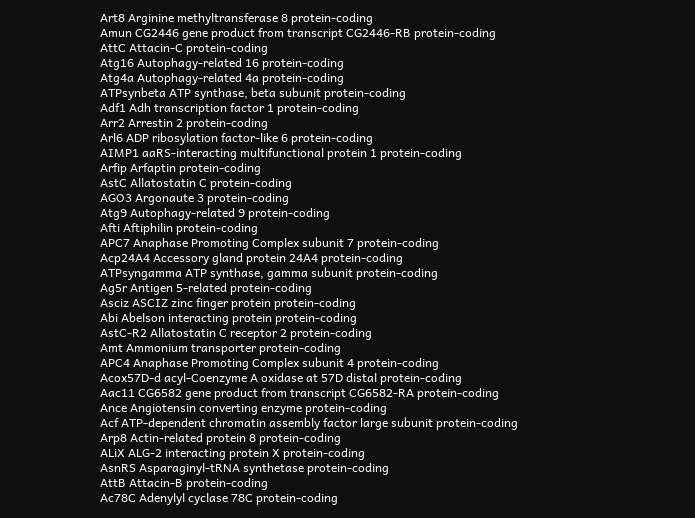Art8 Arginine methyltransferase 8 protein-coding
Amun CG2446 gene product from transcript CG2446-RB protein-coding
AttC Attacin-C protein-coding
Atg16 Autophagy-related 16 protein-coding
Atg4a Autophagy-related 4a protein-coding
ATPsynbeta ATP synthase, beta subunit protein-coding
Adf1 Adh transcription factor 1 protein-coding
Arr2 Arrestin 2 protein-coding
Arl6 ADP ribosylation factor-like 6 protein-coding
AIMP1 aaRS-interacting multifunctional protein 1 protein-coding
Arfip Arfaptin protein-coding
AstC Allatostatin C protein-coding
AGO3 Argonaute 3 protein-coding
Atg9 Autophagy-related 9 protein-coding
Afti Aftiphilin protein-coding
APC7 Anaphase Promoting Complex subunit 7 protein-coding
Acp24A4 Accessory gland protein 24A4 protein-coding
ATPsyngamma ATP synthase, gamma subunit protein-coding
Ag5r Antigen 5-related protein-coding
Asciz ASCIZ zinc finger protein protein-coding
Abi Abelson interacting protein protein-coding
AstC-R2 Allatostatin C receptor 2 protein-coding
Amt Ammonium transporter protein-coding
APC4 Anaphase Promoting Complex subunit 4 protein-coding
Acox57D-d acyl-Coenzyme A oxidase at 57D distal protein-coding
Aac11 CG6582 gene product from transcript CG6582-RA protein-coding
Ance Angiotensin converting enzyme protein-coding
Acf ATP-dependent chromatin assembly factor large subunit protein-coding
Arp8 Actin-related protein 8 protein-coding
ALiX ALG-2 interacting protein X protein-coding
AsnRS Asparaginyl-tRNA synthetase protein-coding
AttB Attacin-B protein-coding
Ac78C Adenylyl cyclase 78C protein-coding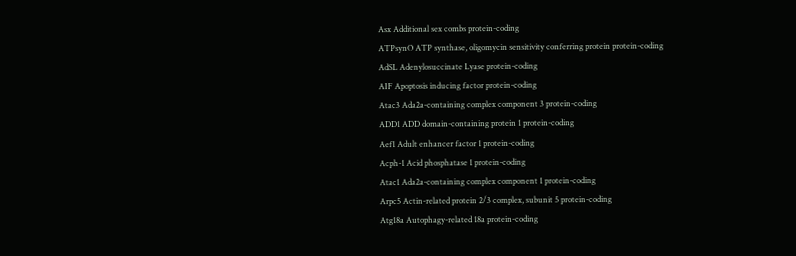Asx Additional sex combs protein-coding
ATPsynO ATP synthase, oligomycin sensitivity conferring protein protein-coding
AdSL Adenylosuccinate Lyase protein-coding
AIF Apoptosis inducing factor protein-coding
Atac3 Ada2a-containing complex component 3 protein-coding
ADD1 ADD domain-containing protein 1 protein-coding
Aef1 Adult enhancer factor 1 protein-coding
Acph-1 Acid phosphatase 1 protein-coding
Atac1 Ada2a-containing complex component 1 protein-coding
Arpc5 Actin-related protein 2/3 complex, subunit 5 protein-coding
Atg18a Autophagy-related 18a protein-coding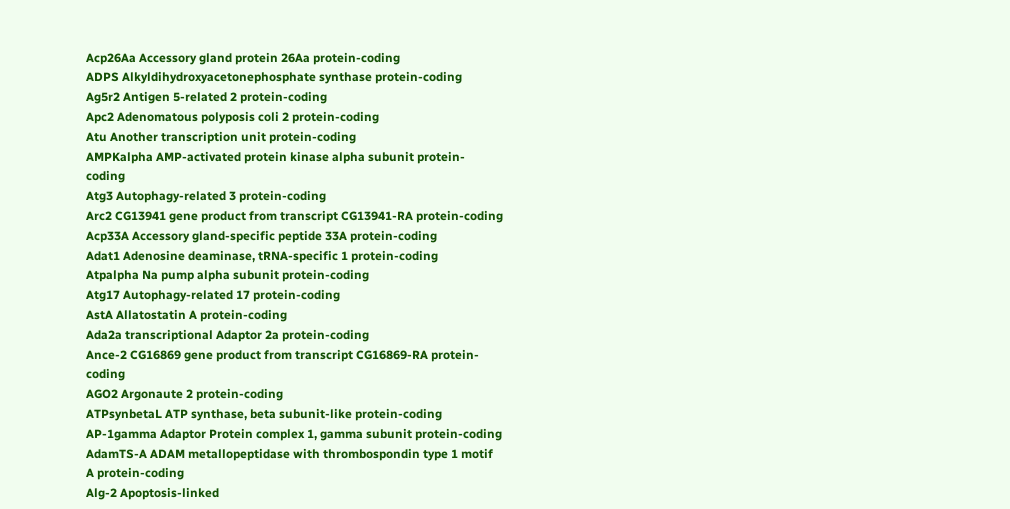Acp26Aa Accessory gland protein 26Aa protein-coding
ADPS Alkyldihydroxyacetonephosphate synthase protein-coding
Ag5r2 Antigen 5-related 2 protein-coding
Apc2 Adenomatous polyposis coli 2 protein-coding
Atu Another transcription unit protein-coding
AMPKalpha AMP-activated protein kinase alpha subunit protein-coding
Atg3 Autophagy-related 3 protein-coding
Arc2 CG13941 gene product from transcript CG13941-RA protein-coding
Acp33A Accessory gland-specific peptide 33A protein-coding
Adat1 Adenosine deaminase, tRNA-specific 1 protein-coding
Atpalpha Na pump alpha subunit protein-coding
Atg17 Autophagy-related 17 protein-coding
AstA Allatostatin A protein-coding
Ada2a transcriptional Adaptor 2a protein-coding
Ance-2 CG16869 gene product from transcript CG16869-RA protein-coding
AGO2 Argonaute 2 protein-coding
ATPsynbetaL ATP synthase, beta subunit-like protein-coding
AP-1gamma Adaptor Protein complex 1, gamma subunit protein-coding
AdamTS-A ADAM metallopeptidase with thrombospondin type 1 motif A protein-coding
Alg-2 Apoptosis-linked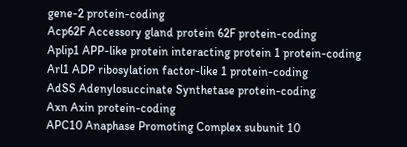gene-2 protein-coding
Acp62F Accessory gland protein 62F protein-coding
Aplip1 APP-like protein interacting protein 1 protein-coding
Arl1 ADP ribosylation factor-like 1 protein-coding
AdSS Adenylosuccinate Synthetase protein-coding
Axn Axin protein-coding
APC10 Anaphase Promoting Complex subunit 10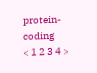protein-coding
< 1 2 3 4 >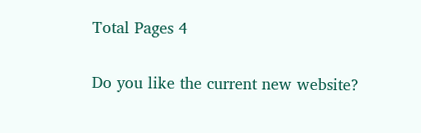Total Pages 4

Do you like the current new website?